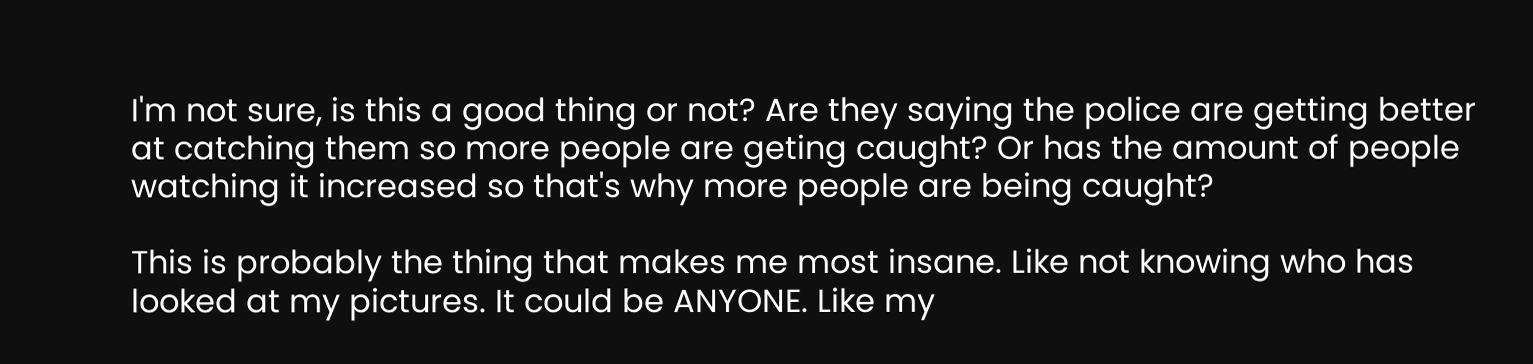I'm not sure, is this a good thing or not? Are they saying the police are getting better at catching them so more people are geting caught? Or has the amount of people watching it increased so that's why more people are being caught?

This is probably the thing that makes me most insane. Like not knowing who has looked at my pictures. It could be ANYONE. Like my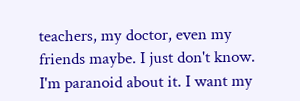teachers, my doctor, even my friends maybe. I just don't know. I'm paranoid about it. I want my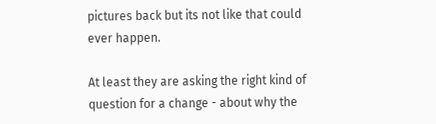pictures back but its not like that could ever happen.

At least they are asking the right kind of question for a change - about why the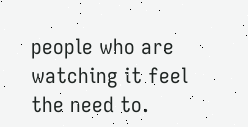people who are watching it feel the need to.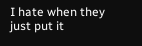I hate when they just put it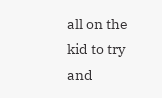all on the kid to try and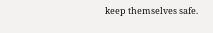keep themselves safe.